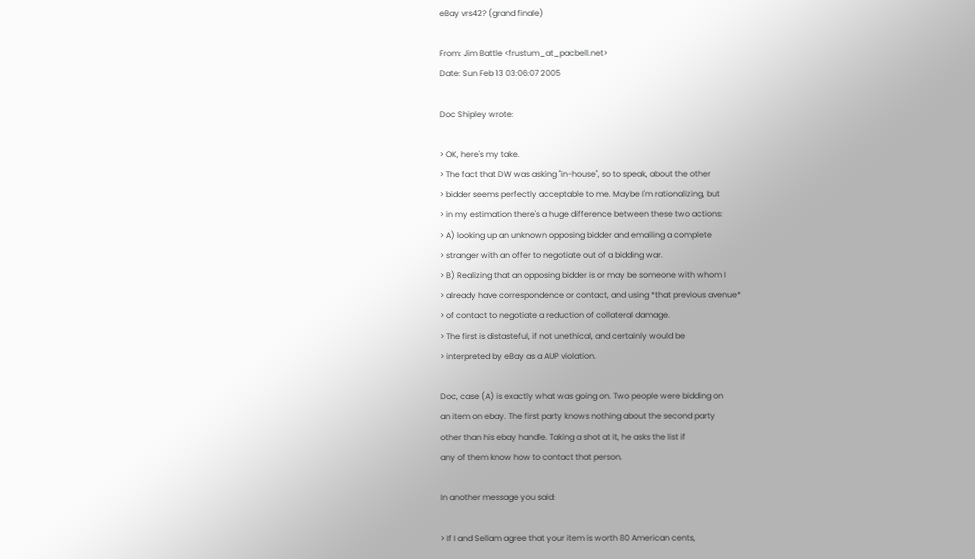eBay vrs42? (grand finale)

From: Jim Battle <frustum_at_pacbell.net>
Date: Sun Feb 13 03:06:07 2005

Doc Shipley wrote:

> OK, here's my take.
> The fact that DW was asking "in-house", so to speak, about the other
> bidder seems perfectly acceptable to me. Maybe I'm rationalizing, but
> in my estimation there's a huge difference between these two actions:
> A) looking up an unknown opposing bidder and emailing a complete
> stranger with an offer to negotiate out of a bidding war.
> B) Realizing that an opposing bidder is or may be someone with whom I
> already have correspondence or contact, and using *that previous avenue*
> of contact to negotiate a reduction of collateral damage.
> The first is distasteful, if not unethical, and certainly would be
> interpreted by eBay as a AUP violation.

Doc, case (A) is exactly what was going on. Two people were bidding on
an item on ebay. The first party knows nothing about the second party
other than his ebay handle. Taking a shot at it, he asks the list if
any of them know how to contact that person.

In another message you said:

> If I and Sellam agree that your item is worth 80 American cents,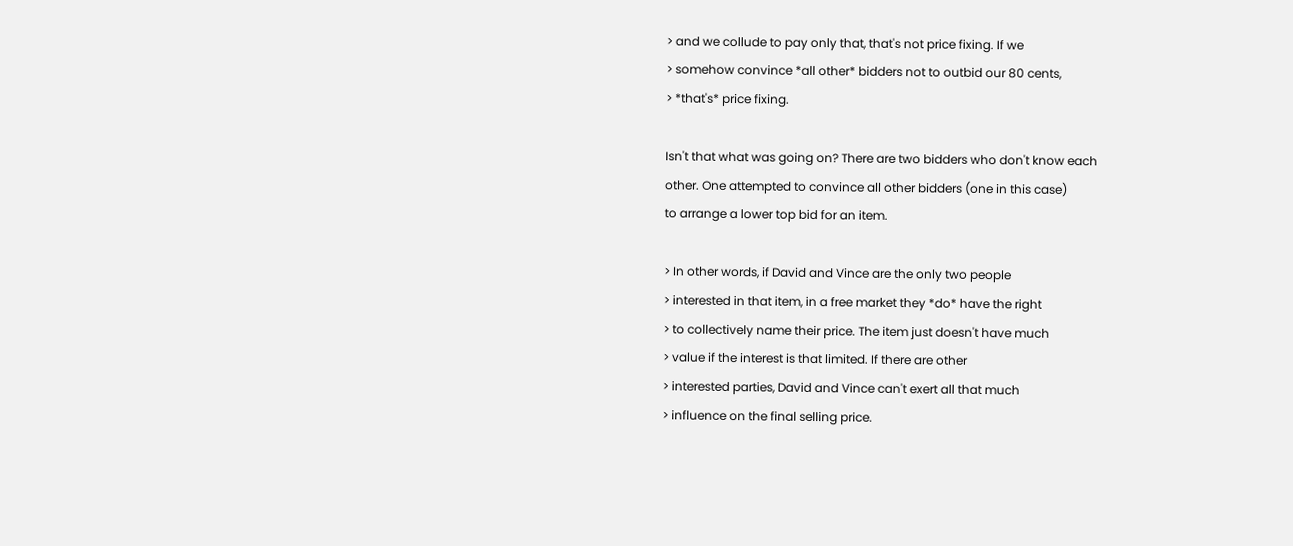> and we collude to pay only that, that's not price fixing. If we
> somehow convince *all other* bidders not to outbid our 80 cents,
> *that's* price fixing.

Isn't that what was going on? There are two bidders who don't know each
other. One attempted to convince all other bidders (one in this case)
to arrange a lower top bid for an item.

> In other words, if David and Vince are the only two people
> interested in that item, in a free market they *do* have the right
> to collectively name their price. The item just doesn't have much
> value if the interest is that limited. If there are other
> interested parties, David and Vince can't exert all that much
> influence on the final selling price.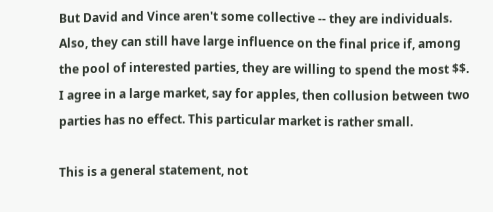But David and Vince aren't some collective -- they are individuals.
Also, they can still have large influence on the final price if, among
the pool of interested parties, they are willing to spend the most $$.
I agree in a large market, say for apples, then collusion between two
parties has no effect. This particular market is rather small.

This is a general statement, not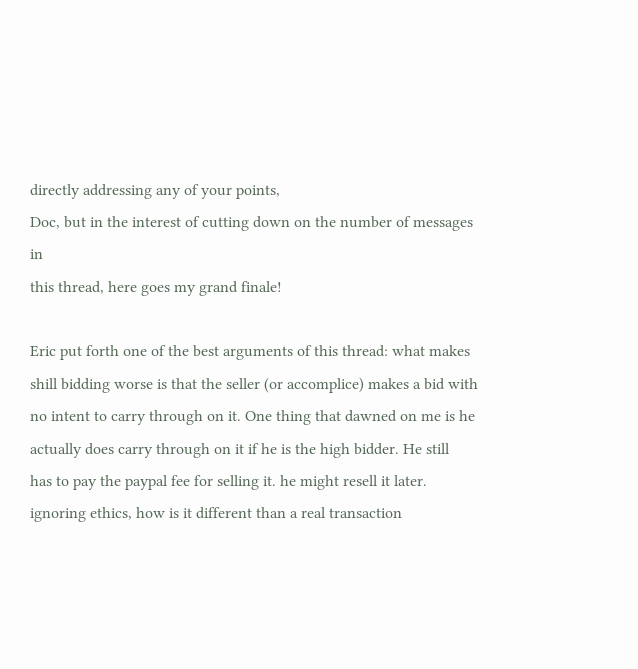directly addressing any of your points,
Doc, but in the interest of cutting down on the number of messages in
this thread, here goes my grand finale!

Eric put forth one of the best arguments of this thread: what makes
shill bidding worse is that the seller (or accomplice) makes a bid with
no intent to carry through on it. One thing that dawned on me is he
actually does carry through on it if he is the high bidder. He still
has to pay the paypal fee for selling it. he might resell it later.
ignoring ethics, how is it different than a real transaction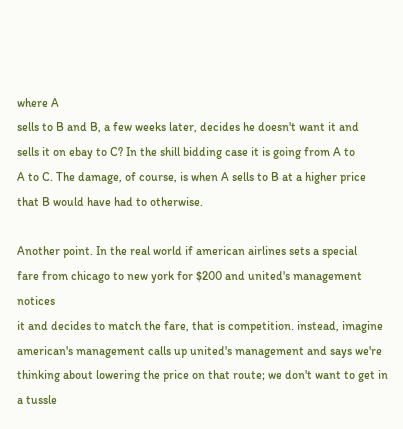where A
sells to B and B, a few weeks later, decides he doesn't want it and
sells it on ebay to C? In the shill bidding case it is going from A to
A to C. The damage, of course, is when A sells to B at a higher price
that B would have had to otherwise.

Another point. In the real world if american airlines sets a special
fare from chicago to new york for $200 and united's management notices
it and decides to match the fare, that is competition. instead, imagine
american's management calls up united's management and says we're
thinking about lowering the price on that route; we don't want to get in
a tussle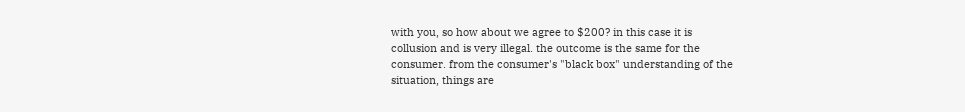with you, so how about we agree to $200? in this case it is
collusion and is very illegal. the outcome is the same for the
consumer. from the consumer's "black box" understanding of the
situation, things are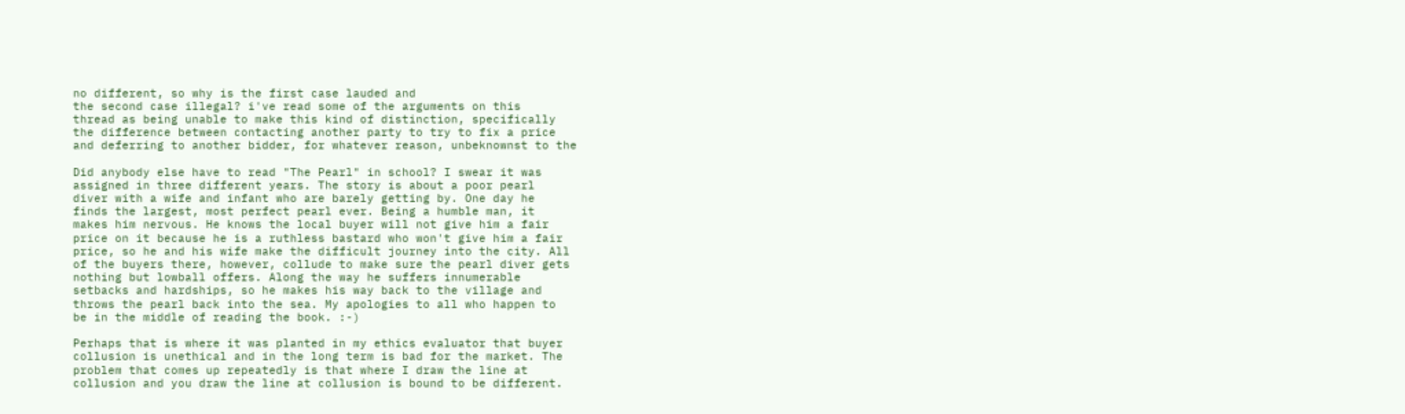no different, so why is the first case lauded and
the second case illegal? i've read some of the arguments on this
thread as being unable to make this kind of distinction, specifically
the difference between contacting another party to try to fix a price
and deferring to another bidder, for whatever reason, unbeknownst to the

Did anybody else have to read "The Pearl" in school? I swear it was
assigned in three different years. The story is about a poor pearl
diver with a wife and infant who are barely getting by. One day he
finds the largest, most perfect pearl ever. Being a humble man, it
makes him nervous. He knows the local buyer will not give him a fair
price on it because he is a ruthless bastard who won't give him a fair
price, so he and his wife make the difficult journey into the city. All
of the buyers there, however, collude to make sure the pearl diver gets
nothing but lowball offers. Along the way he suffers innumerable
setbacks and hardships, so he makes his way back to the village and
throws the pearl back into the sea. My apologies to all who happen to
be in the middle of reading the book. :-)

Perhaps that is where it was planted in my ethics evaluator that buyer
collusion is unethical and in the long term is bad for the market. The
problem that comes up repeatedly is that where I draw the line at
collusion and you draw the line at collusion is bound to be different.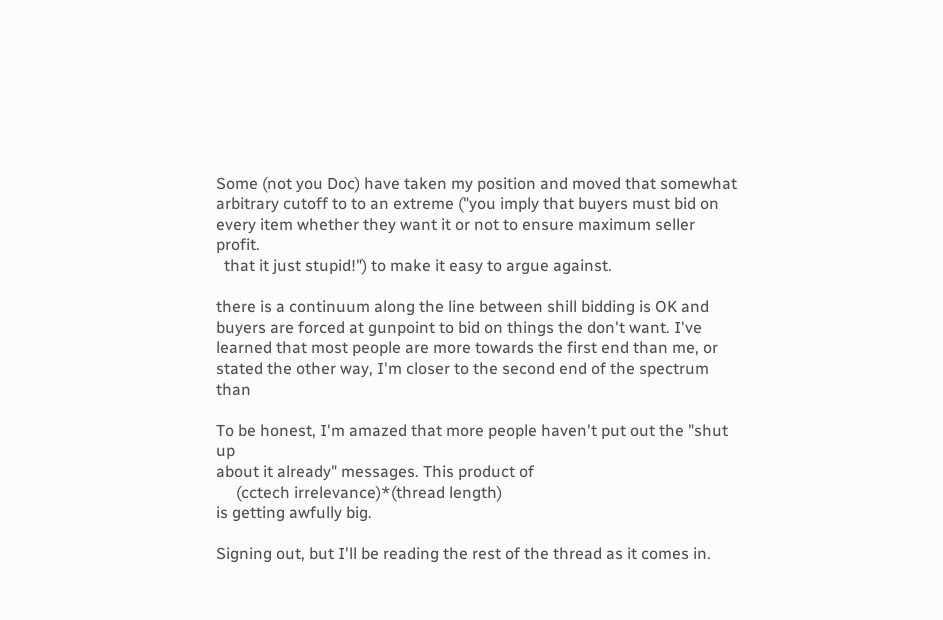Some (not you Doc) have taken my position and moved that somewhat
arbitrary cutoff to to an extreme ("you imply that buyers must bid on
every item whether they want it or not to ensure maximum seller profit.
  that it just stupid!") to make it easy to argue against.

there is a continuum along the line between shill bidding is OK and
buyers are forced at gunpoint to bid on things the don't want. I've
learned that most people are more towards the first end than me, or
stated the other way, I'm closer to the second end of the spectrum than

To be honest, I'm amazed that more people haven't put out the "shut up
about it already" messages. This product of
     (cctech irrelevance)*(thread length)
is getting awfully big.

Signing out, but I'll be reading the rest of the thread as it comes in.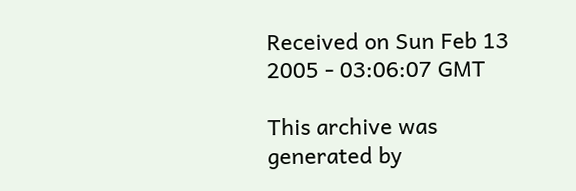Received on Sun Feb 13 2005 - 03:06:07 GMT

This archive was generated by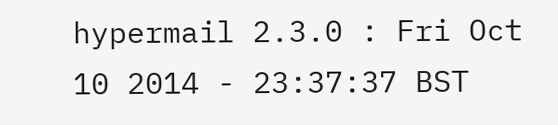hypermail 2.3.0 : Fri Oct 10 2014 - 23:37:37 BST